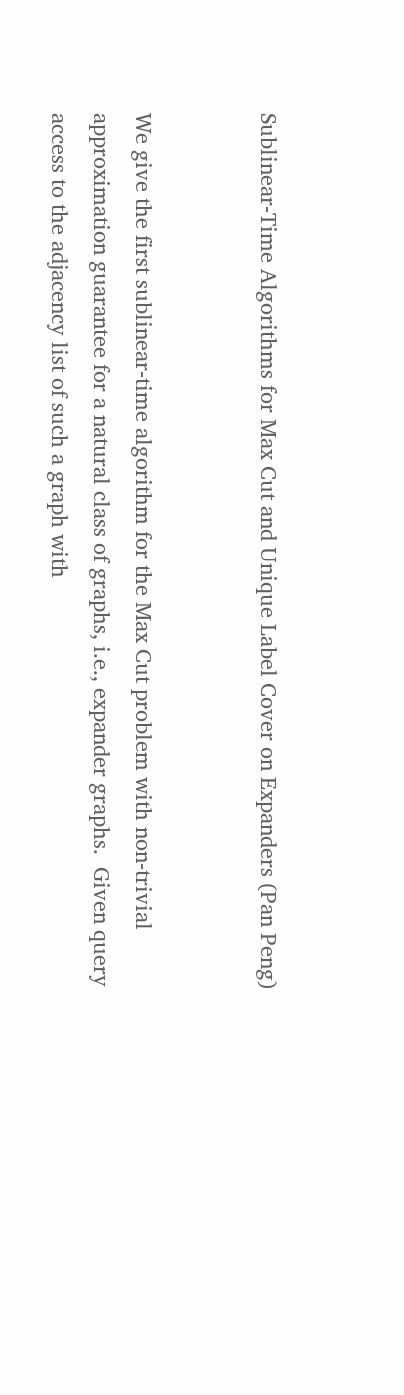Sublinear-Time Algorithms for Max Cut and Unique Label Cover on Expanders (Pan Peng)


We give the first sublinear-time algorithm for the Max Cut problem with non-trivial approximation guarantee for a natural class of graphs, i.e., expander graphs.  Given query access to the adjacency list of such a graph with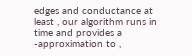edges and conductance at least , our algorithm runs in  time and provides a -approximation to ,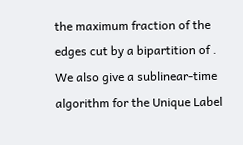the maximum fraction of the edges cut by a bipartition of . We also give a sublinear-time algorithm for the Unique Label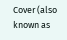Cover (also known as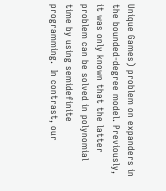Unique Games) problem on expanders in the bounded-degree model. Previously, it was only known that the latter problem can be solved in polynomial time by using semidefinite programming.  In contrast, our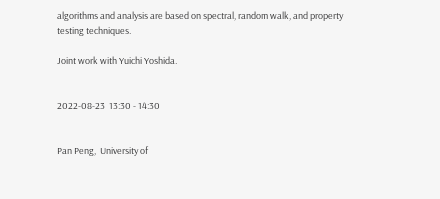algorithms and analysis are based on spectral, random walk, and property testing techniques.

Joint work with Yuichi Yoshida.


2022-08-23  13:30 - 14:30


Pan Peng,  University of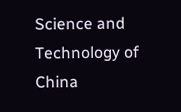Science and Technology of China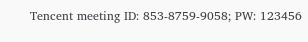Tencent meeting ID: 853-8759-9058; PW: 123456